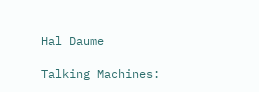Hal Daume

Talking Machines: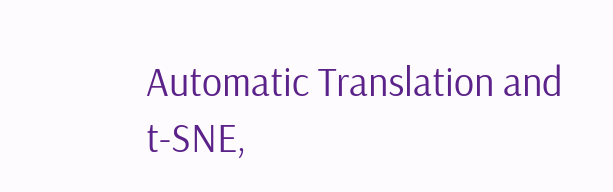Automatic Translation and t-SNE,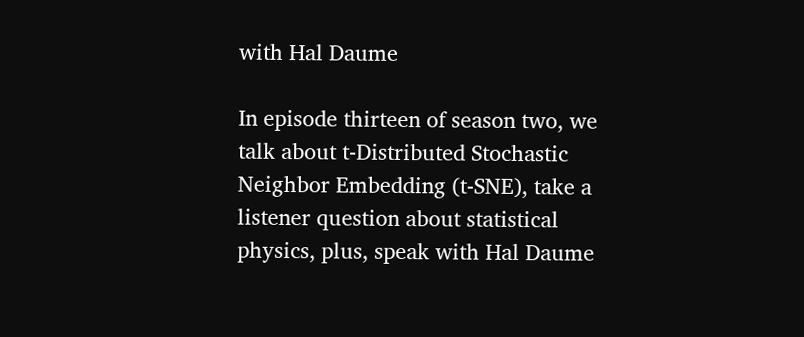with Hal Daume

In episode thirteen of season two, we talk about t-Distributed Stochastic Neighbor Embedding (t-SNE), take a listener question about statistical physics, plus, speak with Hal Daume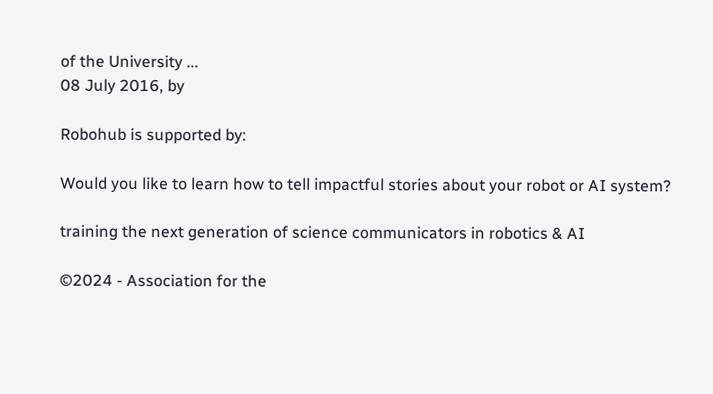of the University ...
08 July 2016, by

Robohub is supported by:

Would you like to learn how to tell impactful stories about your robot or AI system?

training the next generation of science communicators in robotics & AI

©2024 - Association for the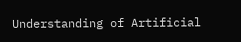Understanding of Artificial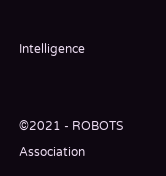Intelligence


©2021 - ROBOTS Association